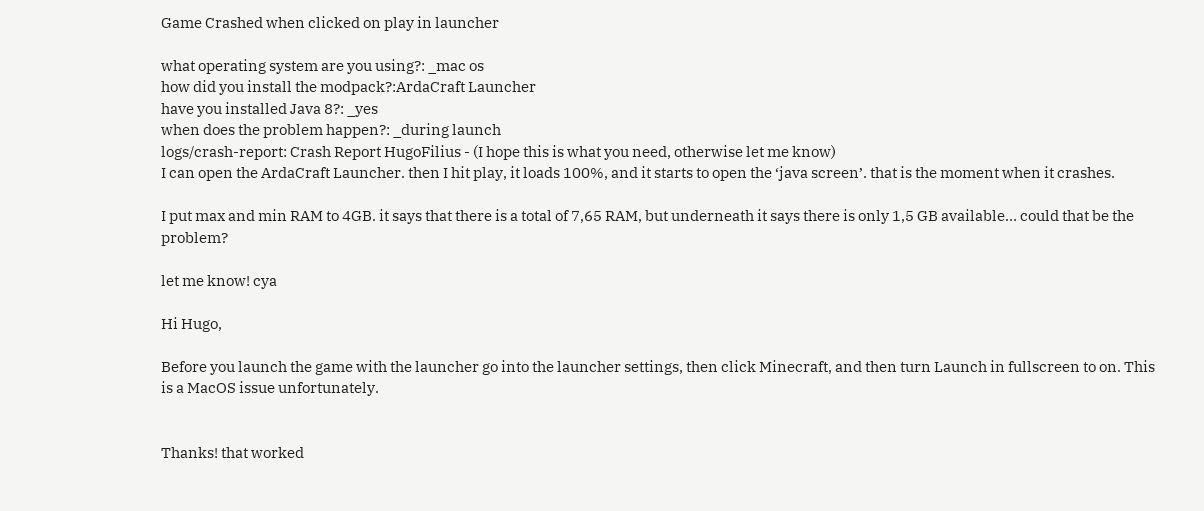Game Crashed when clicked on play in launcher

what operating system are you using?: _mac os
how did you install the modpack?:ArdaCraft Launcher
have you installed Java 8?: _yes
when does the problem happen?: _during launch
logs/crash-report: Crash Report HugoFilius - (I hope this is what you need, otherwise let me know)
I can open the ArdaCraft Launcher. then I hit play, it loads 100%, and it starts to open the ‘java screen’. that is the moment when it crashes.

I put max and min RAM to 4GB. it says that there is a total of 7,65 RAM, but underneath it says there is only 1,5 GB available… could that be the problem?

let me know! cya

Hi Hugo,

Before you launch the game with the launcher go into the launcher settings, then click Minecraft, and then turn Launch in fullscreen to on. This is a MacOS issue unfortunately.


Thanks! that worked